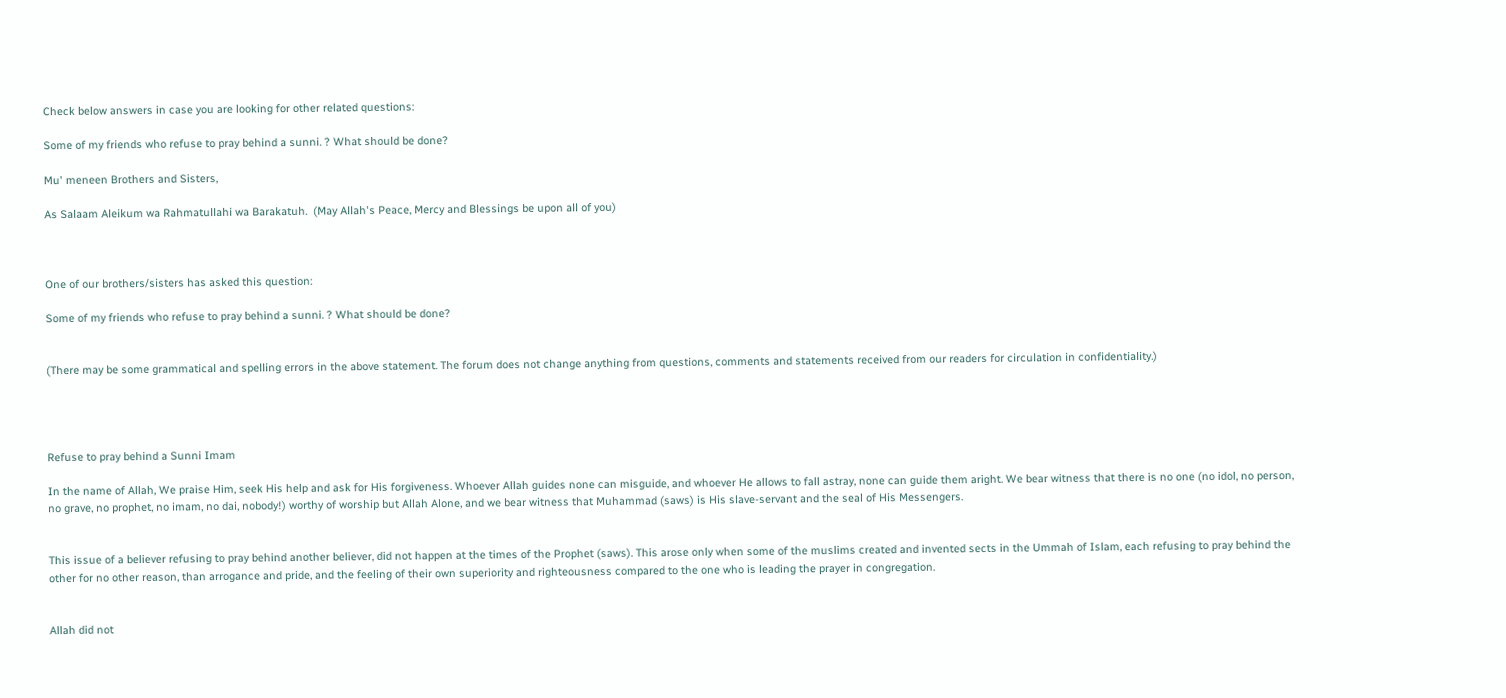Check below answers in case you are looking for other related questions:

Some of my friends who refuse to pray behind a sunni. ? What should be done?

Mu' meneen Brothers and Sisters,

As Salaam Aleikum wa Rahmatullahi wa Barakatuh.  (May Allah's Peace, Mercy and Blessings be upon all of you)



One of our brothers/sisters has asked this question:

Some of my friends who refuse to pray behind a sunni. ? What should be done?


(There may be some grammatical and spelling errors in the above statement. The forum does not change anything from questions, comments and statements received from our readers for circulation in confidentiality.)




Refuse to pray behind a Sunni Imam

In the name of Allah, We praise Him, seek His help and ask for His forgiveness. Whoever Allah guides none can misguide, and whoever He allows to fall astray, none can guide them aright. We bear witness that there is no one (no idol, no person, no grave, no prophet, no imam, no dai, nobody!) worthy of worship but Allah Alone, and we bear witness that Muhammad (saws) is His slave-servant and the seal of His Messengers.


This issue of a believer refusing to pray behind another believer, did not happen at the times of the Prophet (saws). This arose only when some of the muslims created and invented sects in the Ummah of Islam, each refusing to pray behind the other for no other reason, than arrogance and pride, and the feeling of their own superiority and righteousness compared to the one who is leading the prayer in congregation.


Allah did not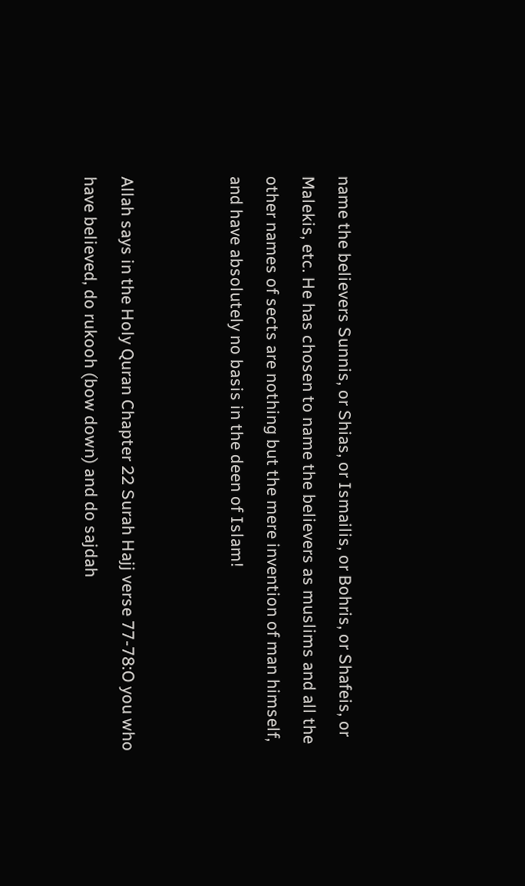name the believers Sunnis, or Shias, or Ismailis, or Bohris, or Shafeis, or Malekis, etc. He has chosen to name the believers as muslims and all the other names of sects are nothing but the mere invention of man himself, and have absolutely no basis in the deen of Islam!


Allah says in the Holy Quran Chapter 22 Surah Hajj verse 77-78:O you who have believed, do rukooh (bow down) and do sajdah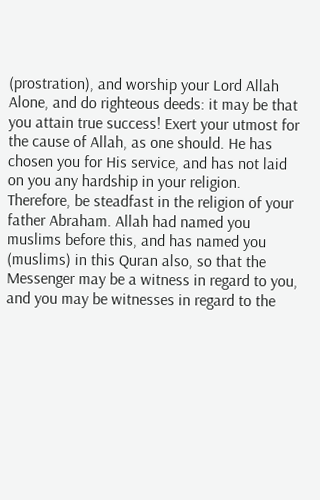(prostration), and worship your Lord Allah Alone, and do righteous deeds: it may be that you attain true success! Exert your utmost for the cause of Allah, as one should. He has chosen you for His service, and has not laid on you any hardship in your religion. Therefore, be steadfast in the religion of your father Abraham. Allah had named you muslims before this, and has named you (muslims) in this Quran also, so that the Messenger may be a witness in regard to you, and you may be witnesses in regard to the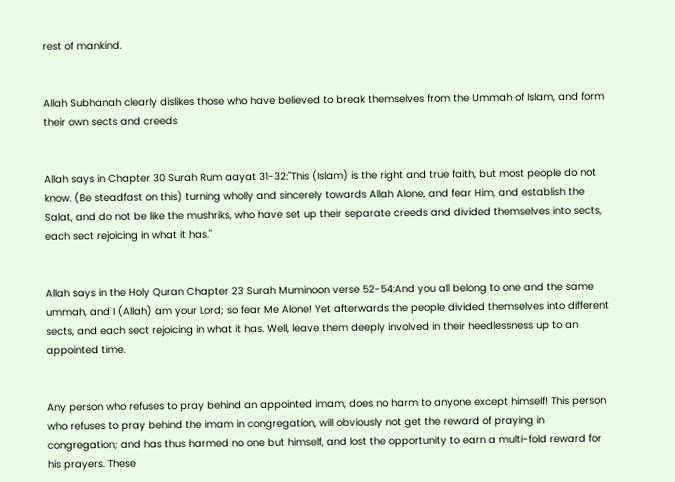rest of mankind.


Allah Subhanah clearly dislikes those who have believed to break themselves from the Ummah of Islam, and form their own sects and creeds


Allah says in Chapter 30 Surah Rum aayat 31-32:"This (Islam) is the right and true faith, but most people do not know. (Be steadfast on this) turning wholly and sincerely towards Allah Alone, and fear Him, and establish the Salat, and do not be like the mushriks, who have set up their separate creeds and divided themselves into sects, each sect rejoicing in what it has."


Allah says in the Holy Quran Chapter 23 Surah Muminoon verse 52-54:And you all belong to one and the same ummah, and I (Allah) am your Lord; so fear Me Alone! Yet afterwards the people divided themselves into different sects, and each sect rejoicing in what it has. Well, leave them deeply involved in their heedlessness up to an appointed time.


Any person who refuses to pray behind an appointed imam, does no harm to anyone except himself! This person who refuses to pray behind the imam in congregation, will obviously not get the reward of praying in congregation; and has thus harmed no one but himself, and lost the opportunity to earn a multi-fold reward for his prayers. These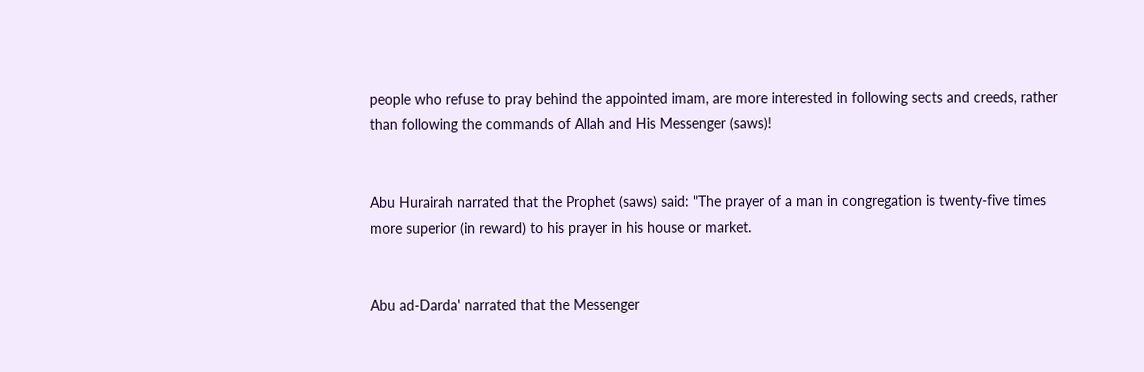people who refuse to pray behind the appointed imam, are more interested in following sects and creeds, rather than following the commands of Allah and His Messenger (saws)!


Abu Hurairah narrated that the Prophet (saws) said: "The prayer of a man in congregation is twenty-five times more superior (in reward) to his prayer in his house or market.


Abu ad-Darda' narrated that the Messenger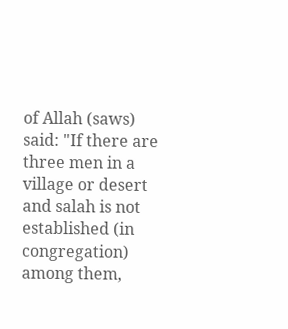of Allah (saws) said: "If there are three men in a village or desert and salah is not established (in congregation) among them,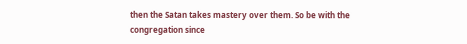then the Satan takes mastery over them. So be with the congregation since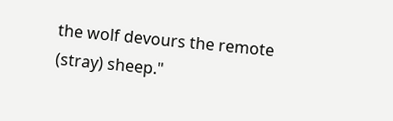the wolf devours the remote (stray) sheep."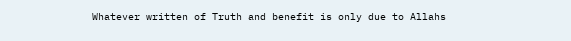Whatever written of Truth and benefit is only due to Allahs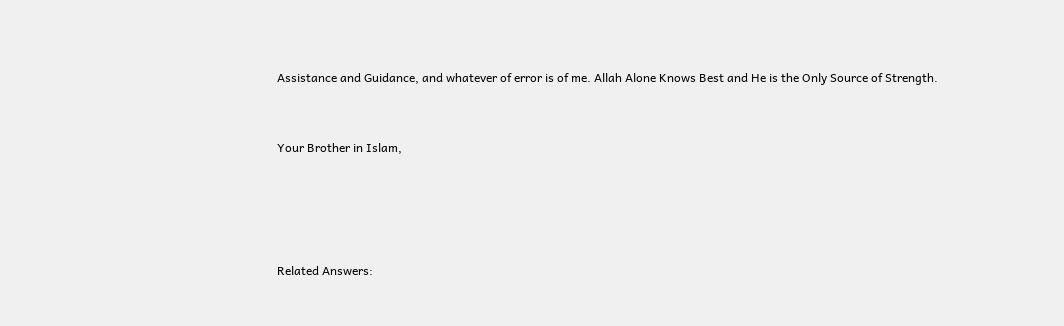Assistance and Guidance, and whatever of error is of me. Allah Alone Knows Best and He is the Only Source of Strength.



Your Brother in Islam,






Related Answers: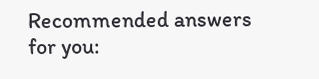Recommended answers for you: